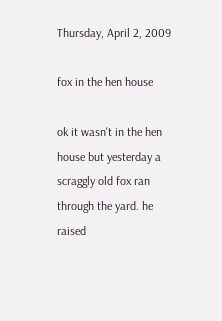Thursday, April 2, 2009

fox in the hen house

ok it wasn't in the hen house but yesterday a scraggly old fox ran through the yard. he raised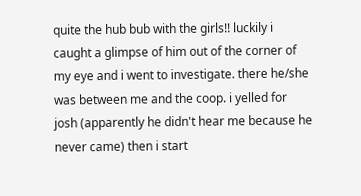quite the hub bub with the girls!! luckily i caught a glimpse of him out of the corner of my eye and i went to investigate. there he/she was between me and the coop. i yelled for josh (apparently he didn't hear me because he never came) then i start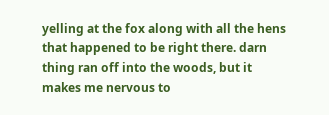yelling at the fox along with all the hens that happened to be right there. darn thing ran off into the woods, but it makes me nervous to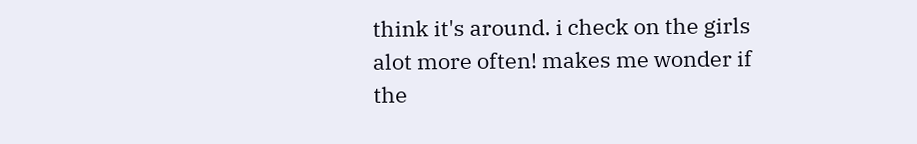think it's around. i check on the girls alot more often! makes me wonder if the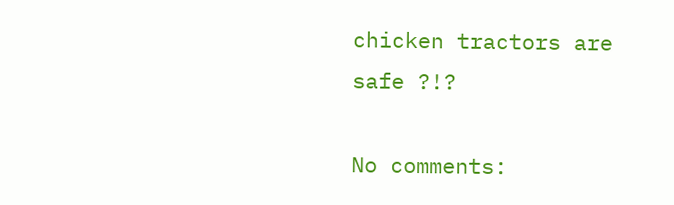chicken tractors are safe ?!?

No comments: